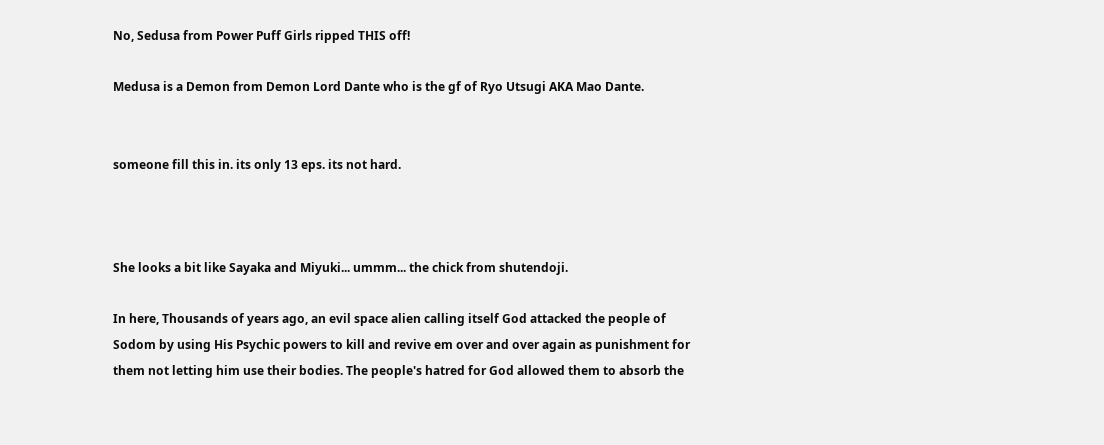No, Sedusa from Power Puff Girls ripped THIS off!

Medusa is a Demon from Demon Lord Dante who is the gf of Ryo Utsugi AKA Mao Dante.


someone fill this in. its only 13 eps. its not hard.



She looks a bit like Sayaka and Miyuki... ummm... the chick from shutendoji.

In here, Thousands of years ago, an evil space alien calling itself God attacked the people of Sodom by using His Psychic powers to kill and revive em over and over again as punishment for them not letting him use their bodies. The people's hatred for God allowed them to absorb the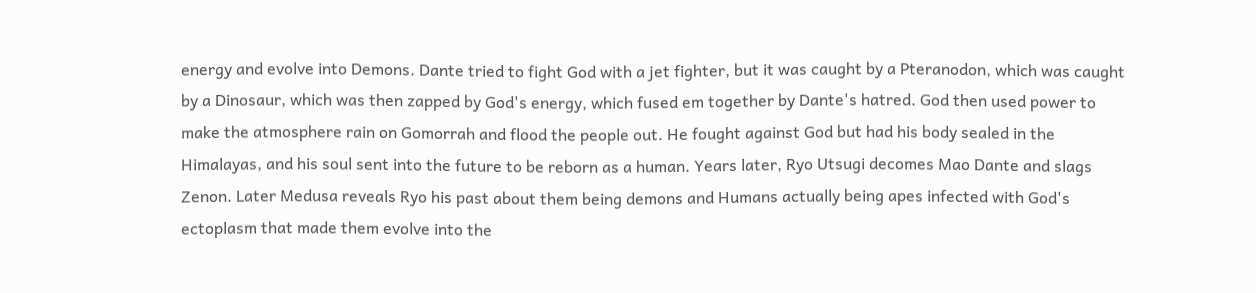energy and evolve into Demons. Dante tried to fight God with a jet fighter, but it was caught by a Pteranodon, which was caught by a Dinosaur, which was then zapped by God's energy, which fused em together by Dante's hatred. God then used power to make the atmosphere rain on Gomorrah and flood the people out. He fought against God but had his body sealed in the Himalayas, and his soul sent into the future to be reborn as a human. Years later, Ryo Utsugi decomes Mao Dante and slags Zenon. Later Medusa reveals Ryo his past about them being demons and Humans actually being apes infected with God's ectoplasm that made them evolve into the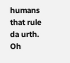humans that rule da urth. Oh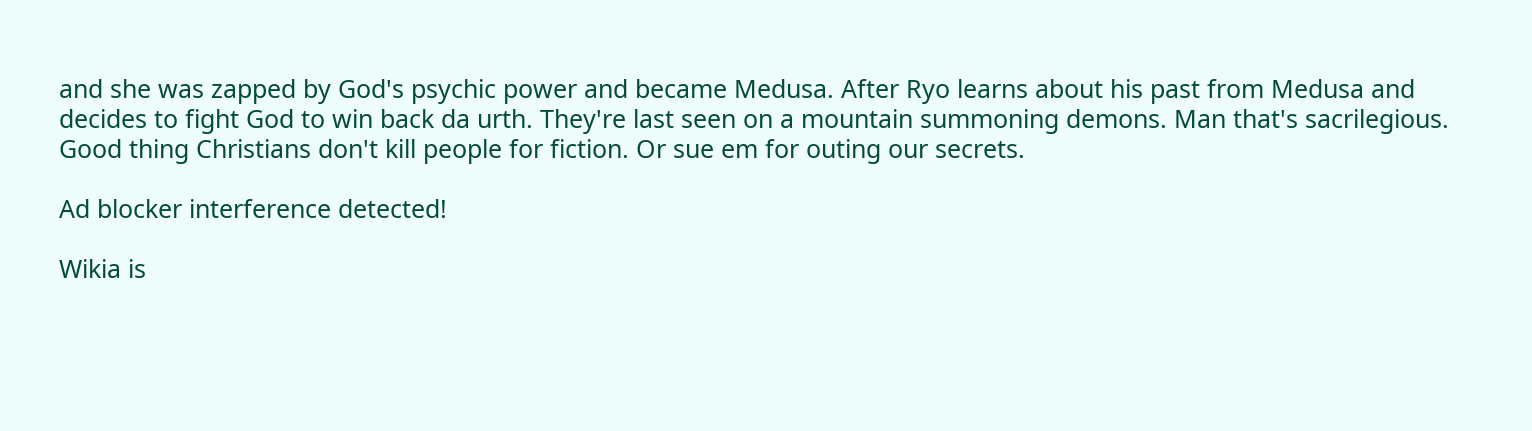and she was zapped by God's psychic power and became Medusa. After Ryo learns about his past from Medusa and decides to fight God to win back da urth. They're last seen on a mountain summoning demons. Man that's sacrilegious. Good thing Christians don't kill people for fiction. Or sue em for outing our secrets.

Ad blocker interference detected!

Wikia is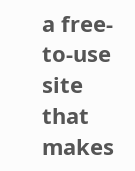a free-to-use site that makes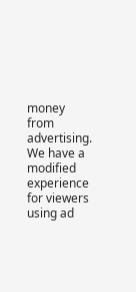money from advertising. We have a modified experience for viewers using ad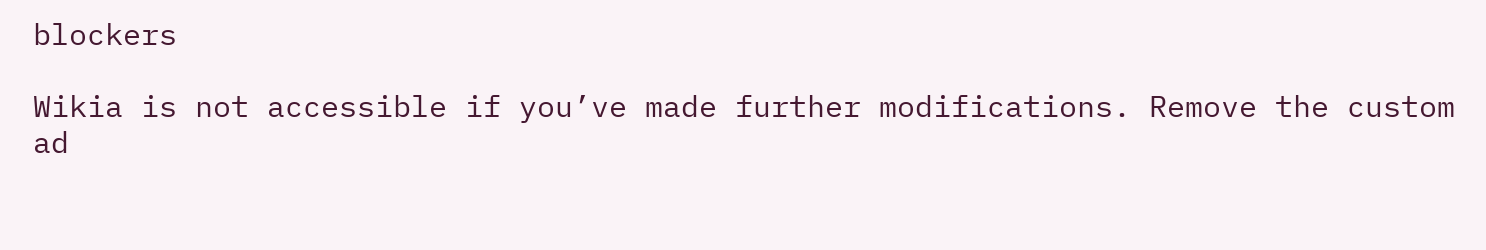blockers

Wikia is not accessible if you’ve made further modifications. Remove the custom ad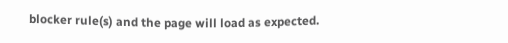blocker rule(s) and the page will load as expected.